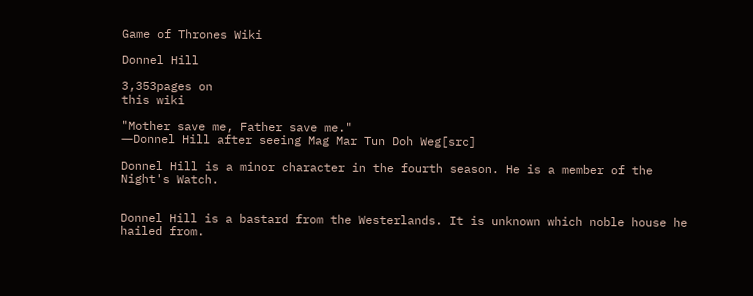Game of Thrones Wiki

Donnel Hill

3,353pages on
this wiki

"Mother save me, Father save me."
―Donnel Hill after seeing Mag Mar Tun Doh Weg[src]

Donnel Hill is a minor character in the fourth season. He is a member of the Night's Watch.


Donnel Hill is a bastard from the Westerlands. It is unknown which noble house he hailed from.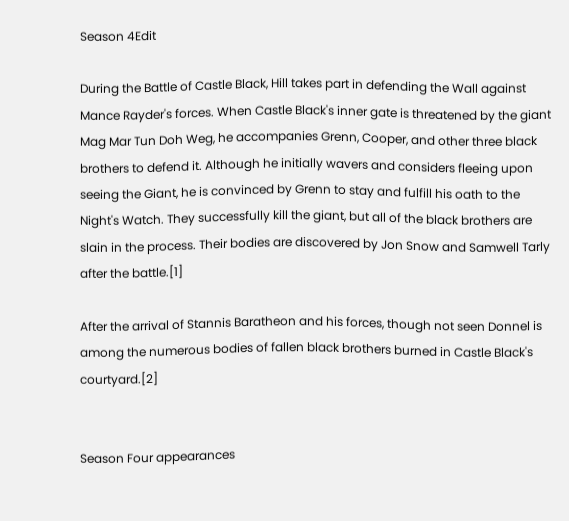Season 4Edit

During the Battle of Castle Black, Hill takes part in defending the Wall against Mance Rayder's forces. When Castle Black's inner gate is threatened by the giant Mag Mar Tun Doh Weg, he accompanies Grenn, Cooper, and other three black brothers to defend it. Although he initially wavers and considers fleeing upon seeing the Giant, he is convinced by Grenn to stay and fulfill his oath to the Night's Watch. They successfully kill the giant, but all of the black brothers are slain in the process. Their bodies are discovered by Jon Snow and Samwell Tarly after the battle.[1]

After the arrival of Stannis Baratheon and his forces, though not seen Donnel is among the numerous bodies of fallen black brothers burned in Castle Black's courtyard.[2]


Season Four appearances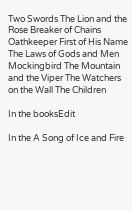Two Swords The Lion and the Rose Breaker of Chains Oathkeeper First of His Name
The Laws of Gods and Men Mockingbird The Mountain and the Viper The Watchers on the Wall The Children

In the booksEdit

In the A Song of Ice and Fire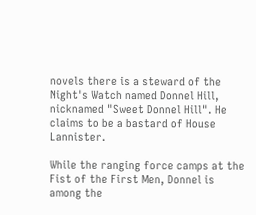novels there is a steward of the Night's Watch named Donnel Hill, nicknamed "Sweet Donnel Hill". He claims to be a bastard of House Lannister.

While the ranging force camps at the Fist of the First Men, Donnel is among the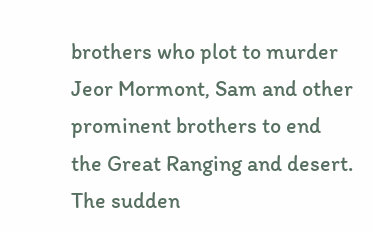brothers who plot to murder Jeor Mormont, Sam and other prominent brothers to end the Great Ranging and desert. The sudden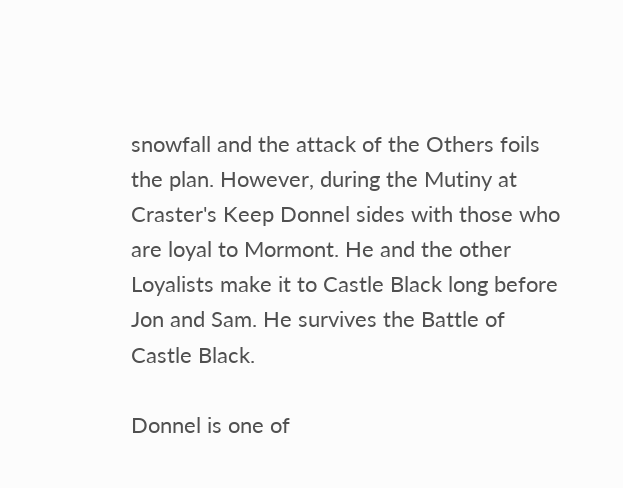snowfall and the attack of the Others foils the plan. However, during the Mutiny at Craster's Keep Donnel sides with those who are loyal to Mormont. He and the other Loyalists make it to Castle Black long before Jon and Sam. He survives the Battle of Castle Black.

Donnel is one of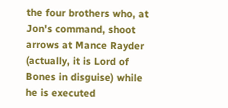the four brothers who, at Jon's command, shoot arrows at Mance Rayder (actually, it is Lord of Bones in disguise) while he is executed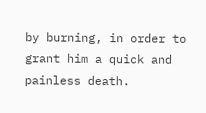by burning, in order to grant him a quick and painless death.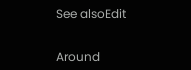See alsoEdit


Around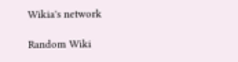Wikia's network

Random Wiki